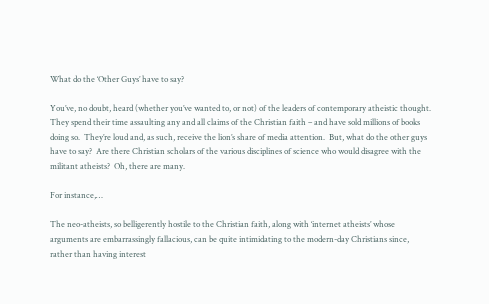What do the ‘Other Guys’ have to say?

You’ve, no doubt, heard (whether you’ve wanted to, or not) of the leaders of contemporary atheistic thought.  They spend their time assaulting any and all claims of the Christian faith – and have sold millions of books doing so.  They’re loud and, as such, receive the lion’s share of media attention.  But, what do the other guys have to say?  Are there Christian scholars of the various disciplines of science who would disagree with the militant atheists?  Oh, there are many.

For instance,…

The neo-atheists, so belligerently hostile to the Christian faith, along with ‘internet atheists’ whose arguments are embarrassingly fallacious, can be quite intimidating to the modern-day Christians since, rather than having interest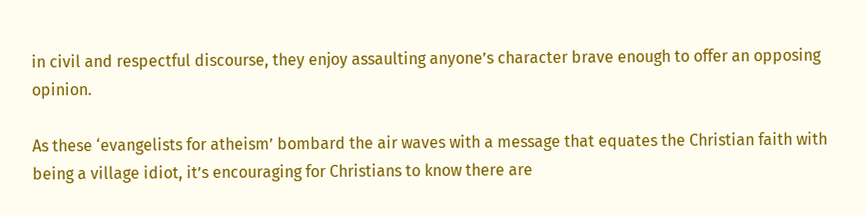in civil and respectful discourse, they enjoy assaulting anyone’s character brave enough to offer an opposing opinion.

As these ‘evangelists for atheism’ bombard the air waves with a message that equates the Christian faith with being a village idiot, it’s encouraging for Christians to know there are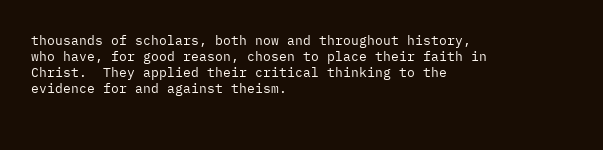thousands of scholars, both now and throughout history, who have, for good reason, chosen to place their faith in Christ.  They applied their critical thinking to the evidence for and against theism.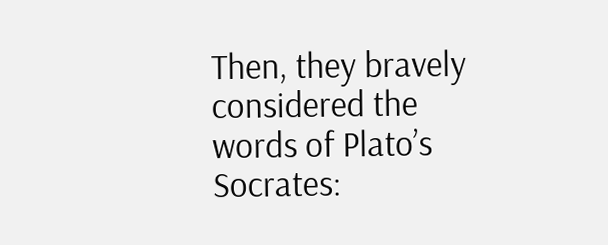Then, they bravely considered the words of Plato’s Socrates: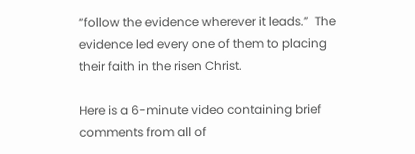“follow the evidence wherever it leads.”  The evidence led every one of them to placing their faith in the risen Christ.

Here is a 6-minute video containing brief comments from all of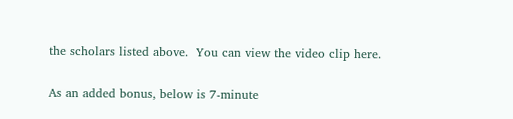the scholars listed above.  You can view the video clip here.

As an added bonus, below is 7-minute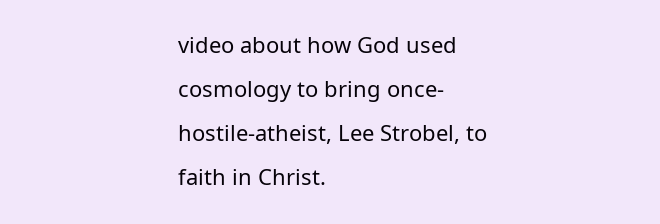video about how God used cosmology to bring once-hostile-atheist, Lee Strobel, to faith in Christ.